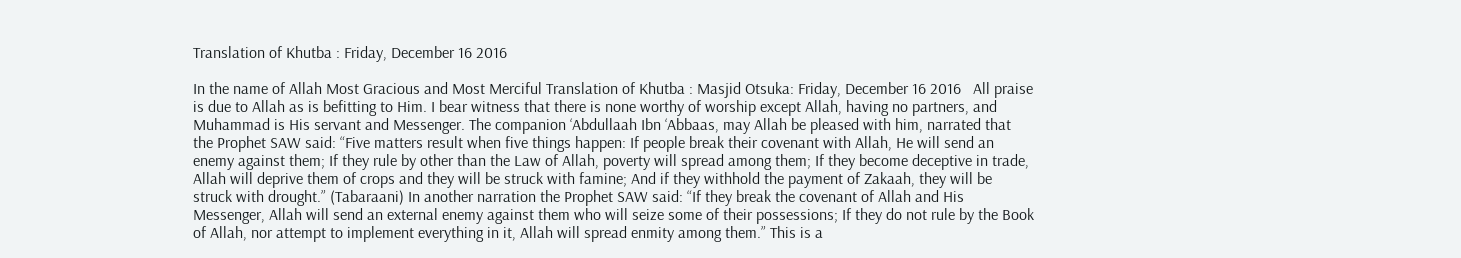Translation of Khutba : Friday, December 16 2016

In the name of Allah Most Gracious and Most Merciful Translation of Khutba : Masjid Otsuka: Friday, December 16 2016   All praise is due to Allah as is befitting to Him. I bear witness that there is none worthy of worship except Allah, having no partners, and Muhammad is His servant and Messenger. The companion ‘Abdullaah Ibn ‘Abbaas, may Allah be pleased with him, narrated that the Prophet SAW said: “Five matters result when five things happen: If people break their covenant with Allah, He will send an enemy against them; If they rule by other than the Law of Allah, poverty will spread among them; If they become deceptive in trade, Allah will deprive them of crops and they will be struck with famine; And if they withhold the payment of Zakaah, they will be struck with drought.” (Tabaraani) In another narration the Prophet SAW said: “If they break the covenant of Allah and His Messenger, Allah will send an external enemy against them who will seize some of their possessions; If they do not rule by the Book of Allah, nor attempt to implement everything in it, Allah will spread enmity among them.” This is a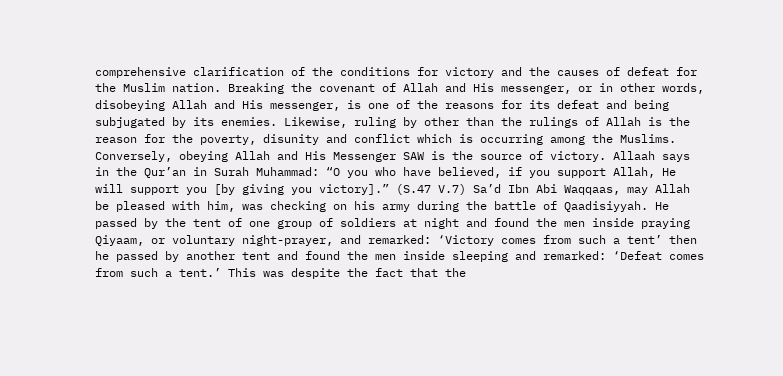comprehensive clarification of the conditions for victory and the causes of defeat for the Muslim nation. Breaking the covenant of Allah and His messenger, or in other words, disobeying Allah and His messenger, is one of the reasons for its defeat and being subjugated by its enemies. Likewise, ruling by other than the rulings of Allah is the reason for the poverty, disunity and conflict which is occurring among the Muslims. Conversely, obeying Allah and His Messenger SAW is the source of victory. Allaah says in the Qur’an in Surah Muhammad: “O you who have believed, if you support Allah, He will support you [by giving you victory].” (S.47 V.7) Sa’d Ibn Abi Waqqaas, may Allah be pleased with him, was checking on his army during the battle of Qaadisiyyah. He passed by the tent of one group of soldiers at night and found the men inside praying Qiyaam, or voluntary night-prayer, and remarked: ‘Victory comes from such a tent’ then he passed by another tent and found the men inside sleeping and remarked: ‘Defeat comes from such a tent.’ This was despite the fact that the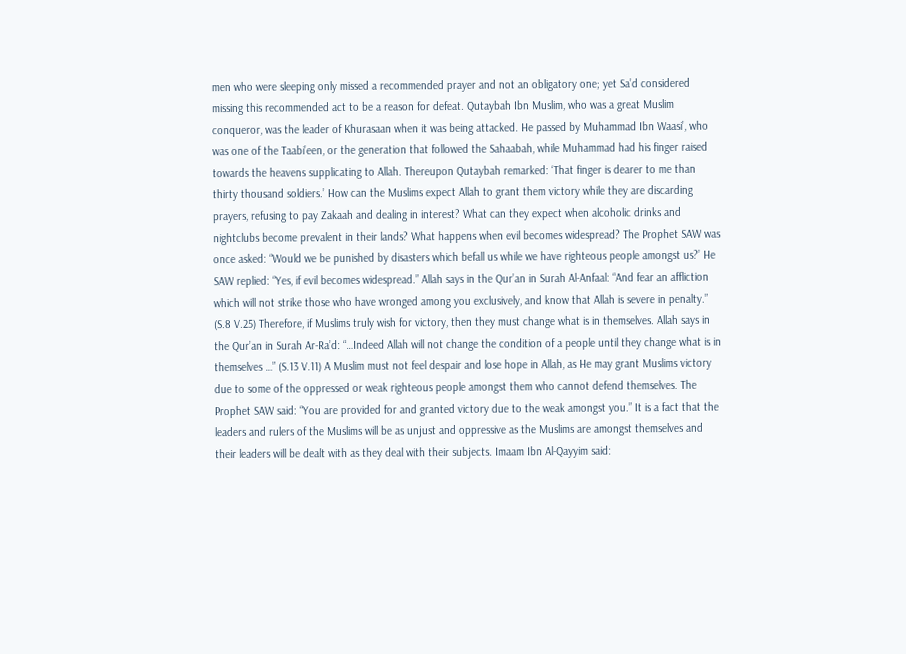men who were sleeping only missed a recommended prayer and not an obligatory one; yet Sa’d considered missing this recommended act to be a reason for defeat. Qutaybah Ibn Muslim, who was a great Muslim conqueror, was the leader of Khurasaan when it was being attacked. He passed by Muhammad Ibn Waasi’, who was one of the Taabi’een, or the generation that followed the Sahaabah, while Muhammad had his finger raised towards the heavens supplicating to Allah. Thereupon Qutaybah remarked: ‘That finger is dearer to me than thirty thousand soldiers.’ How can the Muslims expect Allah to grant them victory while they are discarding prayers, refusing to pay Zakaah and dealing in interest? What can they expect when alcoholic drinks and nightclubs become prevalent in their lands? What happens when evil becomes widespread? The Prophet SAW was once asked: “Would we be punished by disasters which befall us while we have righteous people amongst us?’ He SAW replied: “Yes, if evil becomes widespread.” Allah says in the Qur’an in Surah Al-Anfaal: “And fear an affliction which will not strike those who have wronged among you exclusively, and know that Allah is severe in penalty.” (S.8 V.25) Therefore, if Muslims truly wish for victory, then they must change what is in themselves. Allah says in the Qur’an in Surah Ar-Ra’d: “…Indeed Allah will not change the condition of a people until they change what is in themselves …” (S.13 V.11) A Muslim must not feel despair and lose hope in Allah, as He may grant Muslims victory due to some of the oppressed or weak righteous people amongst them who cannot defend themselves. The Prophet SAW said: “You are provided for and granted victory due to the weak amongst you.” It is a fact that the leaders and rulers of the Muslims will be as unjust and oppressive as the Muslims are amongst themselves and their leaders will be dealt with as they deal with their subjects. Imaam Ibn Al-Qayyim said: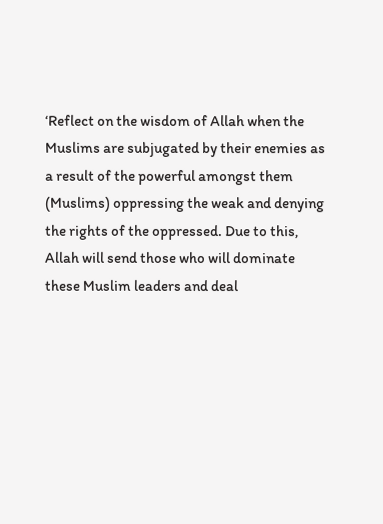‘Reflect on the wisdom of Allah when the Muslims are subjugated by their enemies as a result of the powerful amongst them (Muslims) oppressing the weak and denying the rights of the oppressed. Due to this, Allah will send those who will dominate these Muslim leaders and deal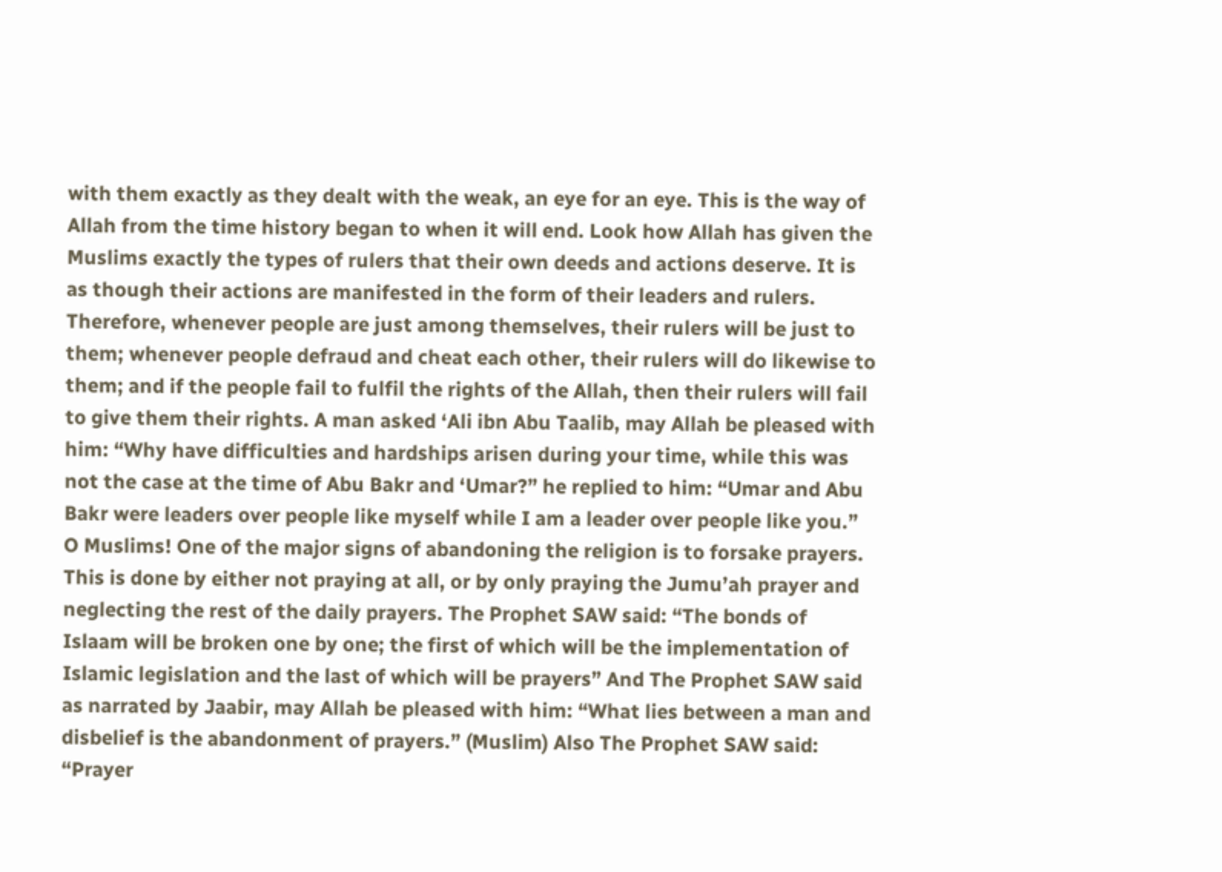with them exactly as they dealt with the weak, an eye for an eye. This is the way of Allah from the time history began to when it will end. Look how Allah has given the Muslims exactly the types of rulers that their own deeds and actions deserve. It is as though their actions are manifested in the form of their leaders and rulers. Therefore, whenever people are just among themselves, their rulers will be just to them; whenever people defraud and cheat each other, their rulers will do likewise to them; and if the people fail to fulfil the rights of the Allah, then their rulers will fail to give them their rights. A man asked ‘Ali ibn Abu Taalib, may Allah be pleased with him: “Why have difficulties and hardships arisen during your time, while this was not the case at the time of Abu Bakr and ‘Umar?” he replied to him: “Umar and Abu Bakr were leaders over people like myself while I am a leader over people like you.” O Muslims! One of the major signs of abandoning the religion is to forsake prayers. This is done by either not praying at all, or by only praying the Jumu’ah prayer and neglecting the rest of the daily prayers. The Prophet SAW said: “The bonds of Islaam will be broken one by one; the first of which will be the implementation of Islamic legislation and the last of which will be prayers” And The Prophet SAW said as narrated by Jaabir, may Allah be pleased with him: “What lies between a man and disbelief is the abandonment of prayers.” (Muslim) Also The Prophet SAW said: “Prayer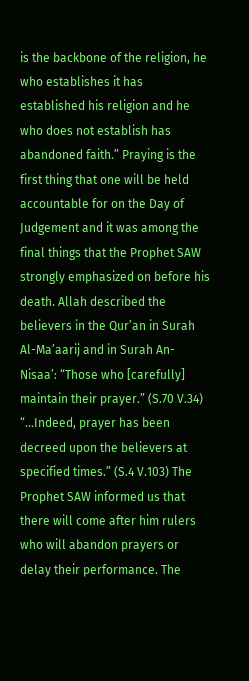is the backbone of the religion, he who establishes it has established his religion and he who does not establish has abandoned faith.” Praying is the first thing that one will be held accountable for on the Day of Judgement and it was among the final things that the Prophet SAW strongly emphasized on before his death. Allah described the believers in the Qur’an in Surah Al-Ma’aarij and in Surah An-Nisaa’: “Those who [carefully] maintain their prayer.” (S.70 V.34) “…Indeed, prayer has been decreed upon the believers at specified times.” (S.4 V.103) The Prophet SAW informed us that there will come after him rulers who will abandon prayers or delay their performance. The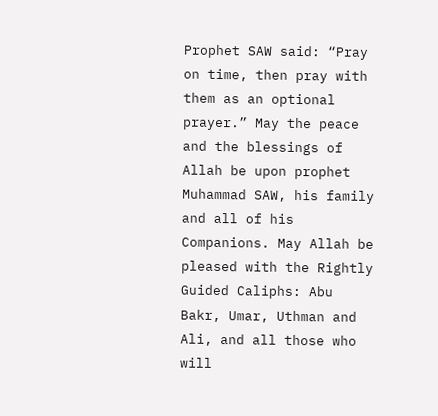Prophet SAW said: “Pray on time, then pray with them as an optional prayer.” May the peace and the blessings of Allah be upon prophet Muhammad SAW, his family and all of his Companions. May Allah be pleased with the Rightly Guided Caliphs: Abu Bakr, Umar, Uthman and Ali, and all those who will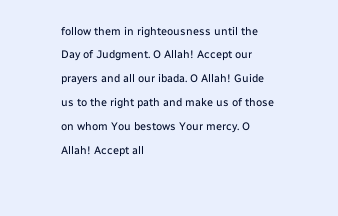follow them in righteousness until the Day of Judgment. O Allah! Accept our prayers and all our ibada. O Allah! Guide us to the right path and make us of those on whom You bestows Your mercy. O Allah! Accept all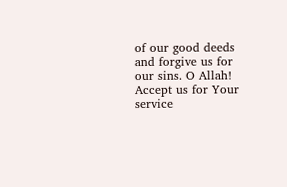of our good deeds and forgive us for our sins. O Allah! Accept us for Your service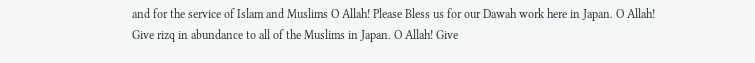and for the service of Islam and Muslims O Allah! Please Bless us for our Dawah work here in Japan. O Allah! Give rizq in abundance to all of the Muslims in Japan. O Allah! Give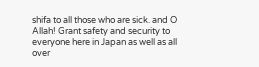shifa to all those who are sick. and O Allah! Grant safety and security to everyone here in Japan as well as all over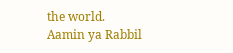the world. Aamin ya Rabbil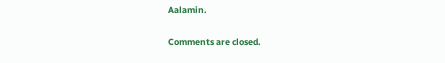Aalamin.

Comments are closed.